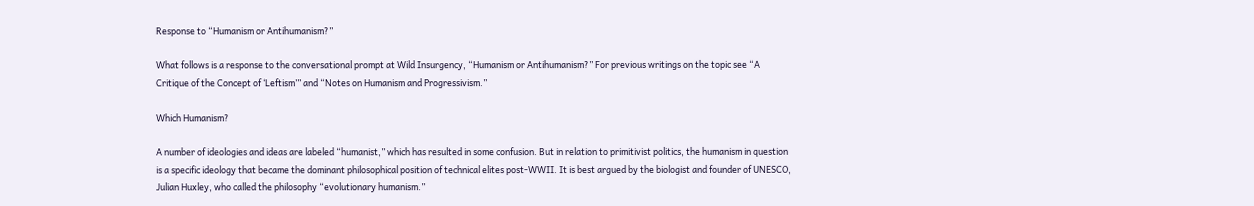Response to “Humanism or Antihumanism?”

What follows is a response to the conversational prompt at Wild Insurgency, “Humanism or Antihumanism?” For previous writings on the topic see “A Critique of the Concept of ‘Leftism’” and “Notes on Humanism and Progressivism.”

Which Humanism?

A number of ideologies and ideas are labeled “humanist,” which has resulted in some confusion. But in relation to primitivist politics, the humanism in question is a specific ideology that became the dominant philosophical position of technical elites post-WWII. It is best argued by the biologist and founder of UNESCO, Julian Huxley, who called the philosophy “evolutionary humanism.”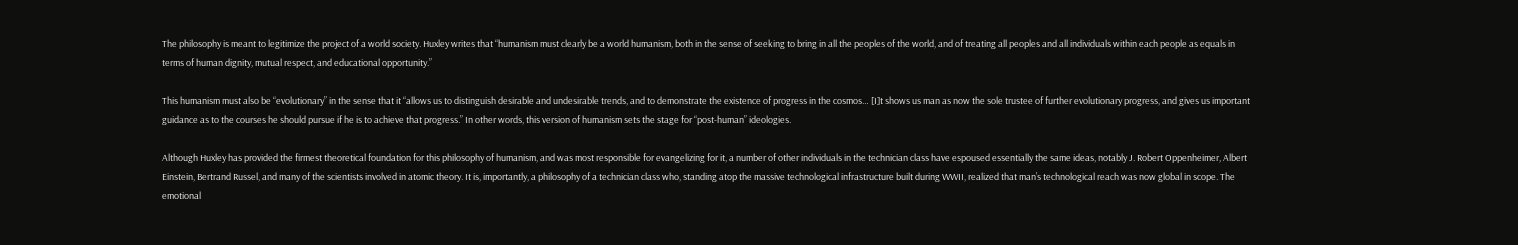The philosophy is meant to legitimize the project of a world society. Huxley writes that “humanism must clearly be a world humanism, both in the sense of seeking to bring in all the peoples of the world, and of treating all peoples and all individuals within each people as equals in terms of human dignity, mutual respect, and educational opportunity.”

This humanism must also be “evolutionary” in the sense that it “allows us to distinguish desirable and undesirable trends, and to demonstrate the existence of progress in the cosmos… [I]t shows us man as now the sole trustee of further evolutionary progress, and gives us important guidance as to the courses he should pursue if he is to achieve that progress.” In other words, this version of humanism sets the stage for “post-human” ideologies.

Although Huxley has provided the firmest theoretical foundation for this philosophy of humanism, and was most responsible for evangelizing for it, a number of other individuals in the technician class have espoused essentially the same ideas, notably J. Robert Oppenheimer, Albert Einstein, Bertrand Russel, and many of the scientists involved in atomic theory. It is, importantly, a philosophy of a technician class who, standing atop the massive technological infrastructure built during WWII, realized that man’s technological reach was now global in scope. The emotional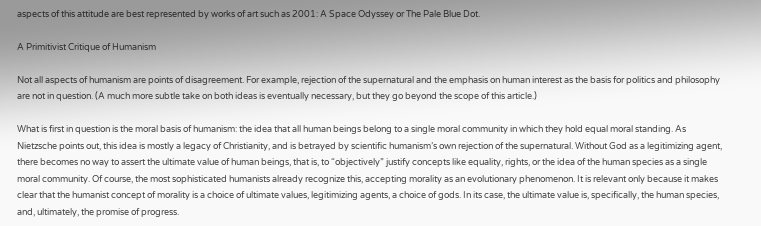aspects of this attitude are best represented by works of art such as 2001: A Space Odyssey or The Pale Blue Dot.

A Primitivist Critique of Humanism

Not all aspects of humanism are points of disagreement. For example, rejection of the supernatural and the emphasis on human interest as the basis for politics and philosophy are not in question. (A much more subtle take on both ideas is eventually necessary, but they go beyond the scope of this article.)

What is first in question is the moral basis of humanism: the idea that all human beings belong to a single moral community in which they hold equal moral standing. As Nietzsche points out, this idea is mostly a legacy of Christianity, and is betrayed by scientific humanism’s own rejection of the supernatural. Without God as a legitimizing agent, there becomes no way to assert the ultimate value of human beings, that is, to “objectively” justify concepts like equality, rights, or the idea of the human species as a single moral community. Of course, the most sophisticated humanists already recognize this, accepting morality as an evolutionary phenomenon. It is relevant only because it makes clear that the humanist concept of morality is a choice of ultimate values, legitimizing agents, a choice of gods. In its case, the ultimate value is, specifically, the human species, and, ultimately, the promise of progress.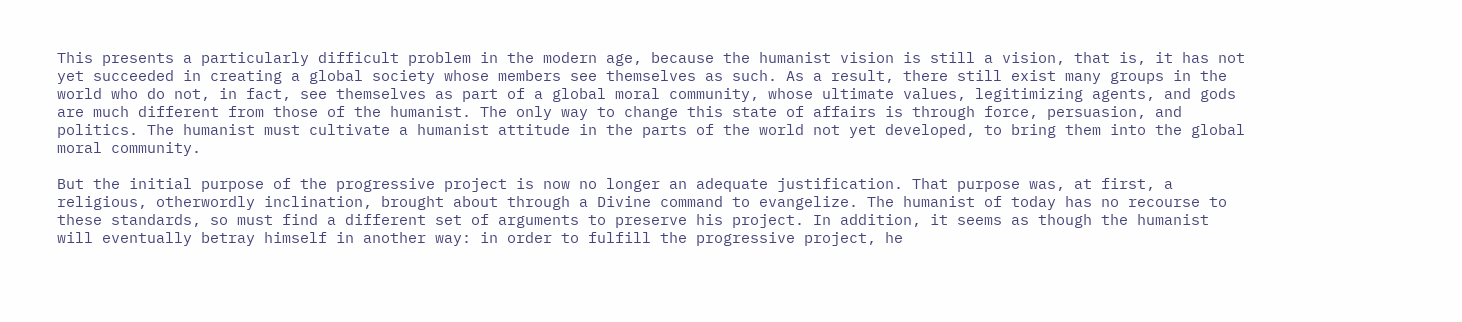This presents a particularly difficult problem in the modern age, because the humanist vision is still a vision, that is, it has not yet succeeded in creating a global society whose members see themselves as such. As a result, there still exist many groups in the world who do not, in fact, see themselves as part of a global moral community, whose ultimate values, legitimizing agents, and gods are much different from those of the humanist. The only way to change this state of affairs is through force, persuasion, and politics. The humanist must cultivate a humanist attitude in the parts of the world not yet developed, to bring them into the global moral community.

But the initial purpose of the progressive project is now no longer an adequate justification. That purpose was, at first, a religious, otherwordly inclination, brought about through a Divine command to evangelize. The humanist of today has no recourse to these standards, so must find a different set of arguments to preserve his project. In addition, it seems as though the humanist will eventually betray himself in another way: in order to fulfill the progressive project, he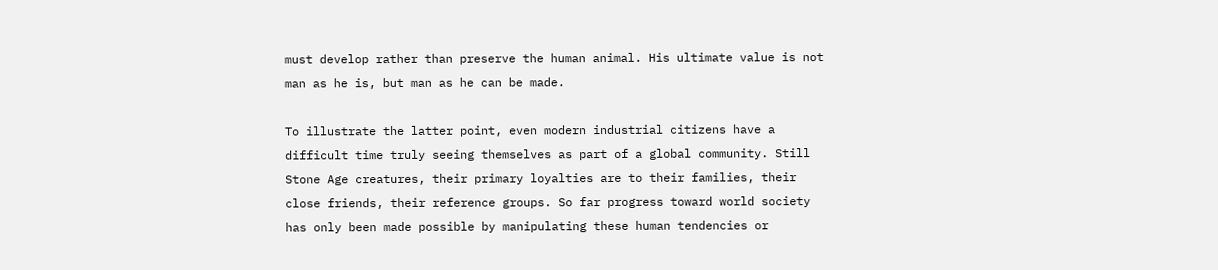must develop rather than preserve the human animal. His ultimate value is not man as he is, but man as he can be made.

To illustrate the latter point, even modern industrial citizens have a difficult time truly seeing themselves as part of a global community. Still Stone Age creatures, their primary loyalties are to their families, their close friends, their reference groups. So far progress toward world society has only been made possible by manipulating these human tendencies or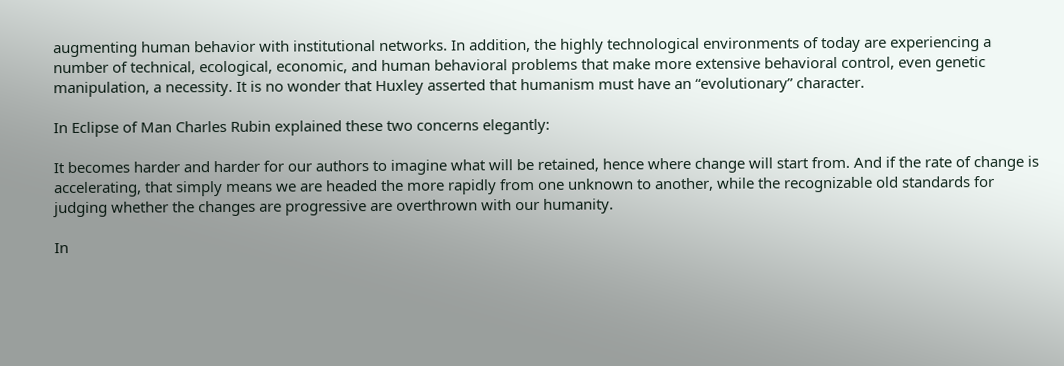augmenting human behavior with institutional networks. In addition, the highly technological environments of today are experiencing a number of technical, ecological, economic, and human behavioral problems that make more extensive behavioral control, even genetic manipulation, a necessity. It is no wonder that Huxley asserted that humanism must have an “evolutionary” character.

In Eclipse of Man Charles Rubin explained these two concerns elegantly:

It becomes harder and harder for our authors to imagine what will be retained, hence where change will start from. And if the rate of change is accelerating, that simply means we are headed the more rapidly from one unknown to another, while the recognizable old standards for judging whether the changes are progressive are overthrown with our humanity.

In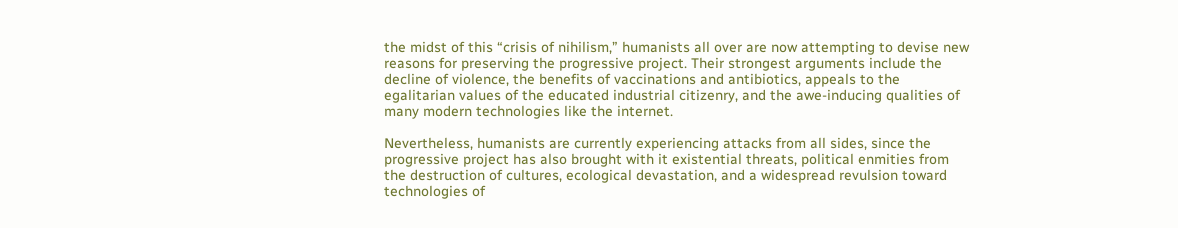the midst of this “crisis of nihilism,” humanists all over are now attempting to devise new reasons for preserving the progressive project. Their strongest arguments include the decline of violence, the benefits of vaccinations and antibiotics, appeals to the egalitarian values of the educated industrial citizenry, and the awe-inducing qualities of many modern technologies like the internet.

Nevertheless, humanists are currently experiencing attacks from all sides, since the progressive project has also brought with it existential threats, political enmities from the destruction of cultures, ecological devastation, and a widespread revulsion toward technologies of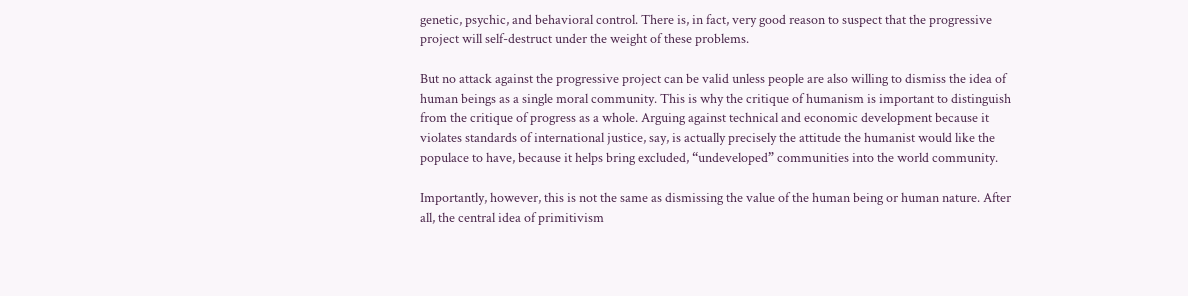genetic, psychic, and behavioral control. There is, in fact, very good reason to suspect that the progressive project will self-destruct under the weight of these problems.

But no attack against the progressive project can be valid unless people are also willing to dismiss the idea of human beings as a single moral community. This is why the critique of humanism is important to distinguish from the critique of progress as a whole. Arguing against technical and economic development because it violates standards of international justice, say, is actually precisely the attitude the humanist would like the populace to have, because it helps bring excluded, “undeveloped” communities into the world community.

Importantly, however, this is not the same as dismissing the value of the human being or human nature. After all, the central idea of primitivism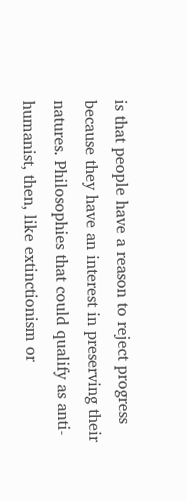is that people have a reason to reject progress because they have an interest in preserving their natures. Philosophies that could qualify as anti-humanist, then, like extinctionism or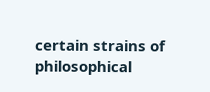certain strains of philosophical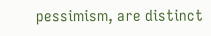pessimism, are distinct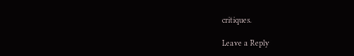critiques.

Leave a Reply